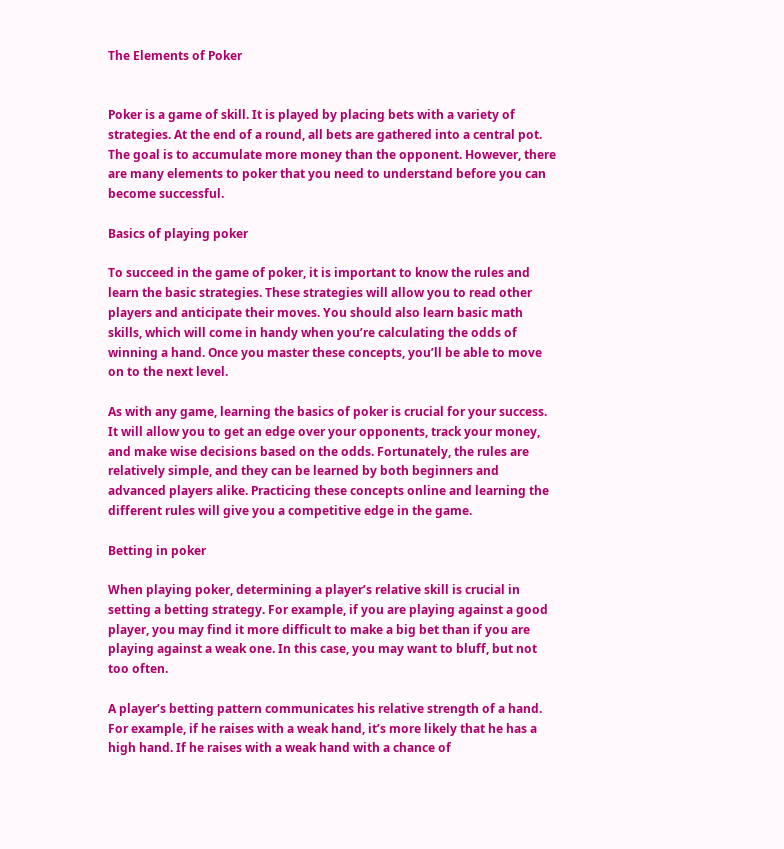The Elements of Poker


Poker is a game of skill. It is played by placing bets with a variety of strategies. At the end of a round, all bets are gathered into a central pot. The goal is to accumulate more money than the opponent. However, there are many elements to poker that you need to understand before you can become successful.

Basics of playing poker

To succeed in the game of poker, it is important to know the rules and learn the basic strategies. These strategies will allow you to read other players and anticipate their moves. You should also learn basic math skills, which will come in handy when you’re calculating the odds of winning a hand. Once you master these concepts, you’ll be able to move on to the next level.

As with any game, learning the basics of poker is crucial for your success. It will allow you to get an edge over your opponents, track your money, and make wise decisions based on the odds. Fortunately, the rules are relatively simple, and they can be learned by both beginners and advanced players alike. Practicing these concepts online and learning the different rules will give you a competitive edge in the game.

Betting in poker

When playing poker, determining a player’s relative skill is crucial in setting a betting strategy. For example, if you are playing against a good player, you may find it more difficult to make a big bet than if you are playing against a weak one. In this case, you may want to bluff, but not too often.

A player’s betting pattern communicates his relative strength of a hand. For example, if he raises with a weak hand, it’s more likely that he has a high hand. If he raises with a weak hand with a chance of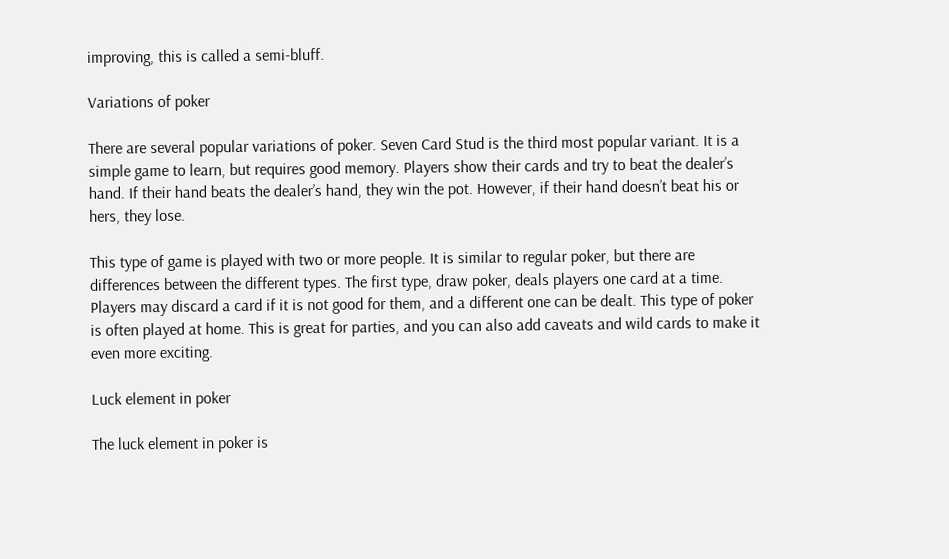improving, this is called a semi-bluff.

Variations of poker

There are several popular variations of poker. Seven Card Stud is the third most popular variant. It is a simple game to learn, but requires good memory. Players show their cards and try to beat the dealer’s hand. If their hand beats the dealer’s hand, they win the pot. However, if their hand doesn’t beat his or hers, they lose.

This type of game is played with two or more people. It is similar to regular poker, but there are differences between the different types. The first type, draw poker, deals players one card at a time. Players may discard a card if it is not good for them, and a different one can be dealt. This type of poker is often played at home. This is great for parties, and you can also add caveats and wild cards to make it even more exciting.

Luck element in poker

The luck element in poker is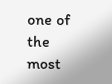one of the most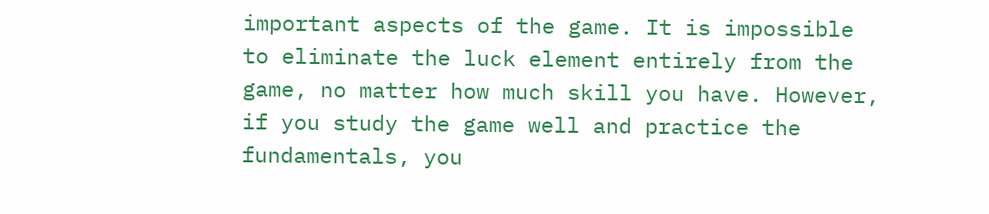important aspects of the game. It is impossible to eliminate the luck element entirely from the game, no matter how much skill you have. However, if you study the game well and practice the fundamentals, you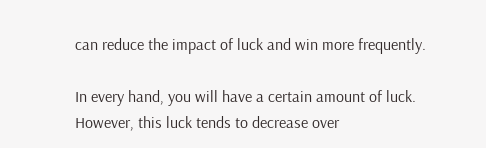can reduce the impact of luck and win more frequently.

In every hand, you will have a certain amount of luck. However, this luck tends to decrease over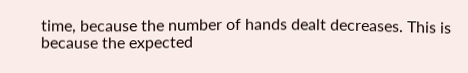time, because the number of hands dealt decreases. This is because the expected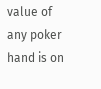value of any poker hand is on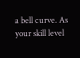a bell curve. As your skill level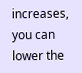increases, you can lower the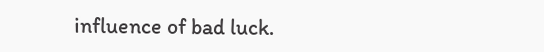influence of bad luck.